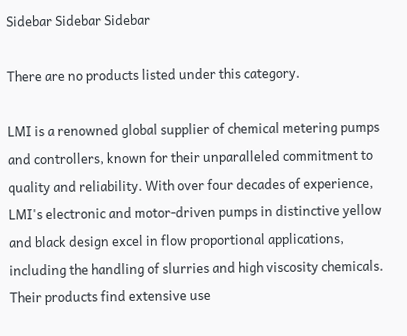Sidebar Sidebar Sidebar

There are no products listed under this category.

LMI is a renowned global supplier of chemical metering pumps and controllers, known for their unparalleled commitment to quality and reliability. With over four decades of experience, LMI's electronic and motor-driven pumps in distinctive yellow and black design excel in flow proportional applications, including the handling of slurries and high viscosity chemicals. Their products find extensive use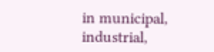in municipal, industrial,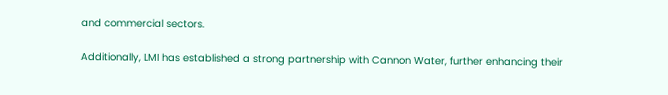and commercial sectors.

Additionally, LMI has established a strong partnership with Cannon Water, further enhancing their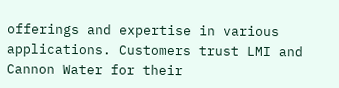offerings and expertise in various applications. Customers trust LMI and Cannon Water for their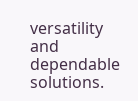versatility and dependable solutions.